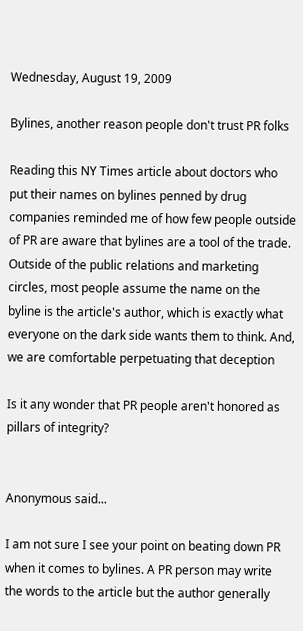Wednesday, August 19, 2009

Bylines, another reason people don't trust PR folks

Reading this NY Times article about doctors who put their names on bylines penned by drug companies reminded me of how few people outside of PR are aware that bylines are a tool of the trade. Outside of the public relations and marketing circles, most people assume the name on the byline is the article's author, which is exactly what everyone on the dark side wants them to think. And, we are comfortable perpetuating that deception

Is it any wonder that PR people aren't honored as pillars of integrity?


Anonymous said...

I am not sure I see your point on beating down PR when it comes to bylines. A PR person may write the words to the article but the author generally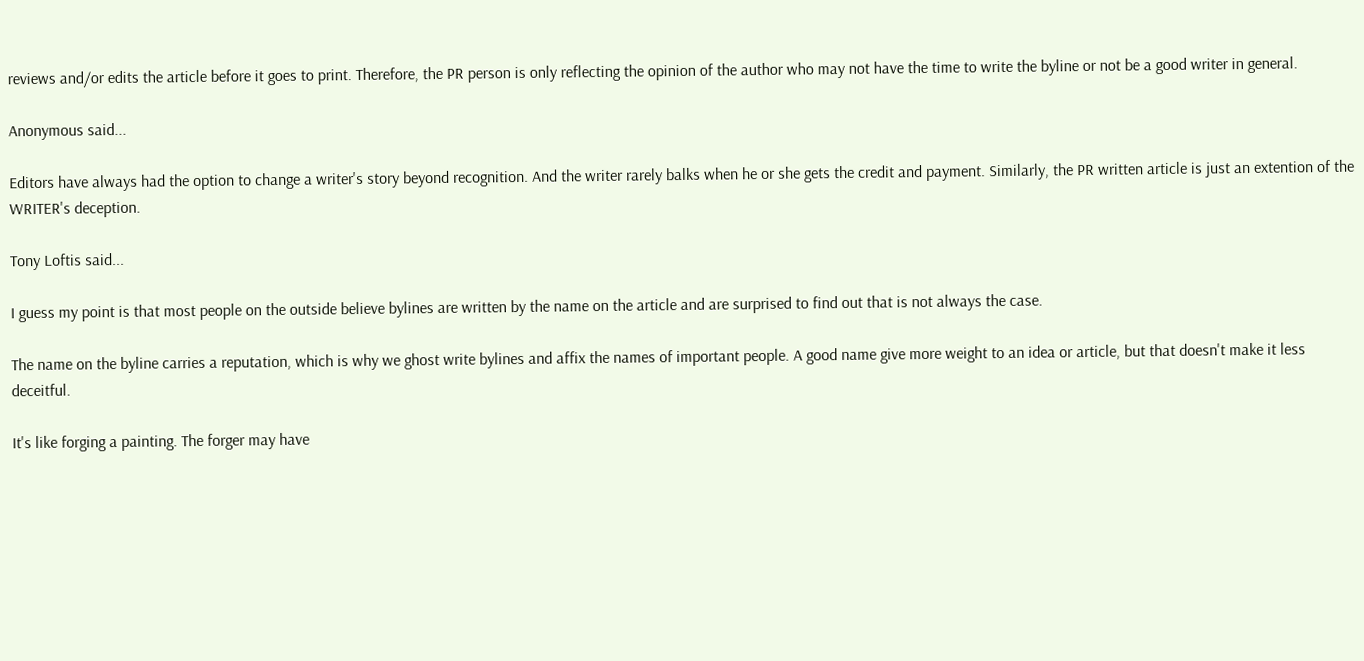reviews and/or edits the article before it goes to print. Therefore, the PR person is only reflecting the opinion of the author who may not have the time to write the byline or not be a good writer in general.

Anonymous said...

Editors have always had the option to change a writer's story beyond recognition. And the writer rarely balks when he or she gets the credit and payment. Similarly, the PR written article is just an extention of the WRITER's deception.

Tony Loftis said...

I guess my point is that most people on the outside believe bylines are written by the name on the article and are surprised to find out that is not always the case.

The name on the byline carries a reputation, which is why we ghost write bylines and affix the names of important people. A good name give more weight to an idea or article, but that doesn't make it less deceitful.

It's like forging a painting. The forger may have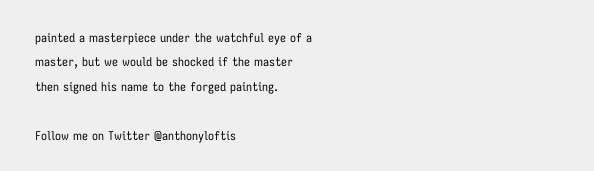painted a masterpiece under the watchful eye of a master, but we would be shocked if the master then signed his name to the forged painting.

Follow me on Twitter @anthonyloftis